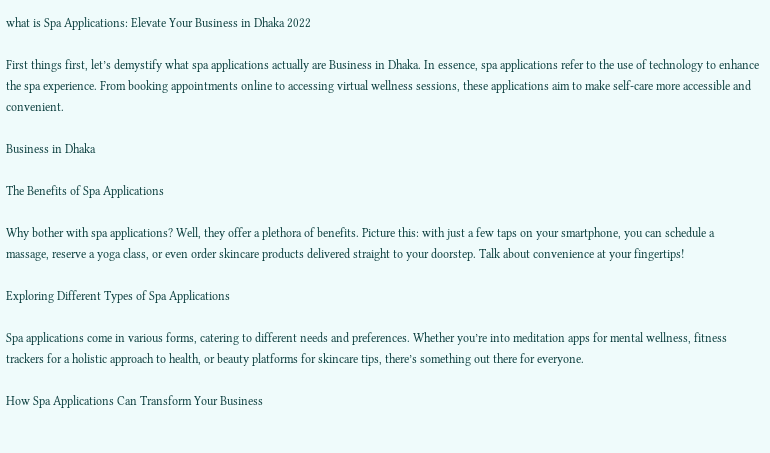what is Spa Applications: Elevate Your Business in Dhaka 2022

First things first, let’s demystify what spa applications actually are Business in Dhaka. In essence, spa applications refer to the use of technology to enhance the spa experience. From booking appointments online to accessing virtual wellness sessions, these applications aim to make self-care more accessible and convenient.

Business in Dhaka

The Benefits of Spa Applications

Why bother with spa applications? Well, they offer a plethora of benefits. Picture this: with just a few taps on your smartphone, you can schedule a massage, reserve a yoga class, or even order skincare products delivered straight to your doorstep. Talk about convenience at your fingertips!

Exploring Different Types of Spa Applications

Spa applications come in various forms, catering to different needs and preferences. Whether you’re into meditation apps for mental wellness, fitness trackers for a holistic approach to health, or beauty platforms for skincare tips, there’s something out there for everyone.

How Spa Applications Can Transform Your Business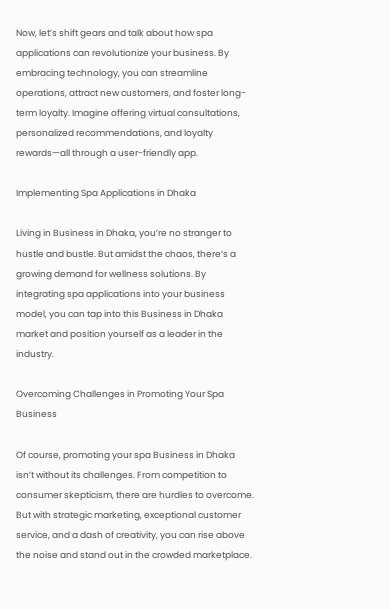Now, let’s shift gears and talk about how spa applications can revolutionize your business. By embracing technology, you can streamline operations, attract new customers, and foster long-term loyalty. Imagine offering virtual consultations, personalized recommendations, and loyalty rewards—all through a user-friendly app.

Implementing Spa Applications in Dhaka

Living in Business in Dhaka, you’re no stranger to hustle and bustle. But amidst the chaos, there’s a growing demand for wellness solutions. By integrating spa applications into your business model, you can tap into this Business in Dhaka market and position yourself as a leader in the industry.

Overcoming Challenges in Promoting Your Spa Business

Of course, promoting your spa Business in Dhaka isn’t without its challenges. From competition to consumer skepticism, there are hurdles to overcome. But with strategic marketing, exceptional customer service, and a dash of creativity, you can rise above the noise and stand out in the crowded marketplace.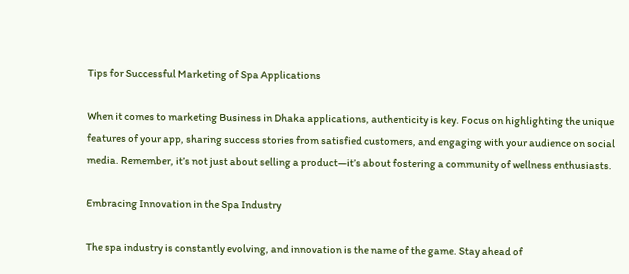Tips for Successful Marketing of Spa Applications

When it comes to marketing Business in Dhaka applications, authenticity is key. Focus on highlighting the unique features of your app, sharing success stories from satisfied customers, and engaging with your audience on social media. Remember, it’s not just about selling a product—it’s about fostering a community of wellness enthusiasts.

Embracing Innovation in the Spa Industry

The spa industry is constantly evolving, and innovation is the name of the game. Stay ahead of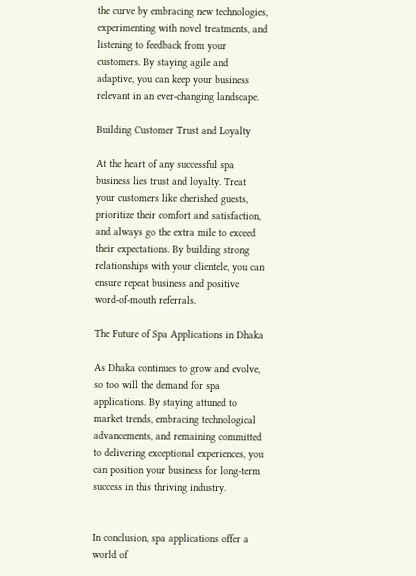the curve by embracing new technologies, experimenting with novel treatments, and listening to feedback from your customers. By staying agile and adaptive, you can keep your business relevant in an ever-changing landscape.

Building Customer Trust and Loyalty

At the heart of any successful spa business lies trust and loyalty. Treat your customers like cherished guests, prioritize their comfort and satisfaction, and always go the extra mile to exceed their expectations. By building strong relationships with your clientele, you can ensure repeat business and positive word-of-mouth referrals.

The Future of Spa Applications in Dhaka

As Dhaka continues to grow and evolve, so too will the demand for spa applications. By staying attuned to market trends, embracing technological advancements, and remaining committed to delivering exceptional experiences, you can position your business for long-term success in this thriving industry.


In conclusion, spa applications offer a world of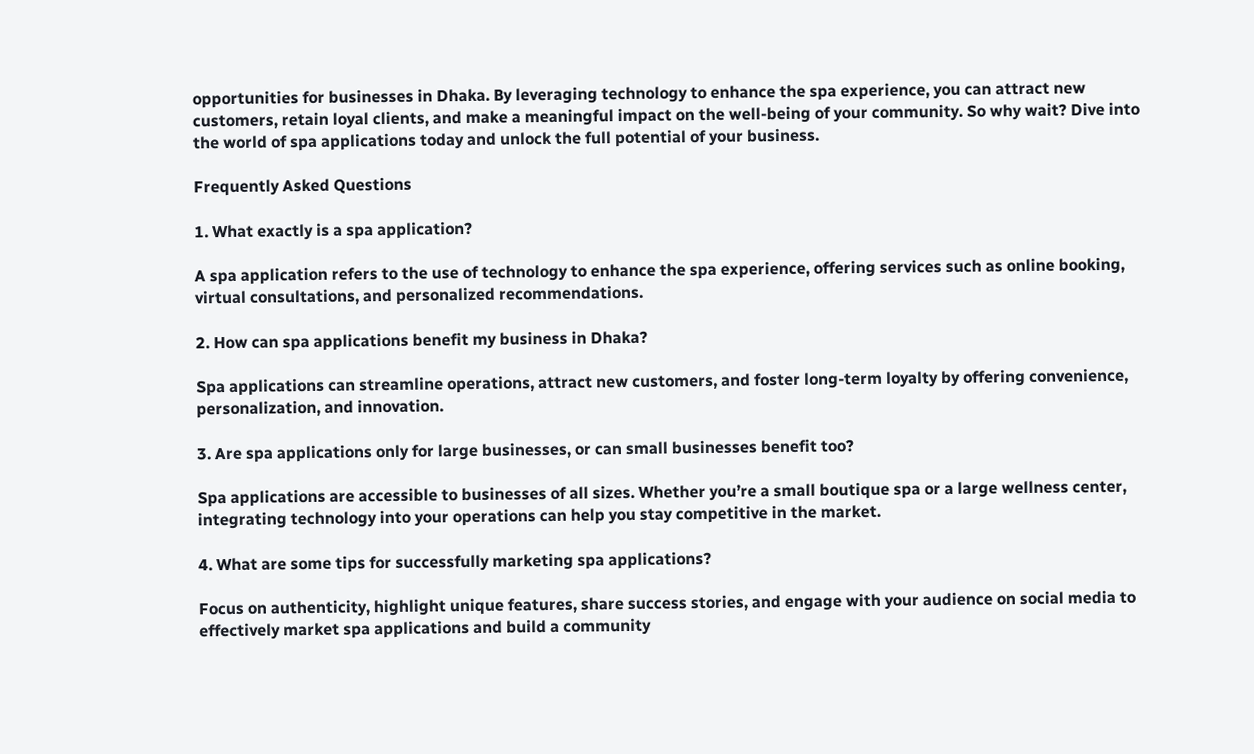opportunities for businesses in Dhaka. By leveraging technology to enhance the spa experience, you can attract new customers, retain loyal clients, and make a meaningful impact on the well-being of your community. So why wait? Dive into the world of spa applications today and unlock the full potential of your business.

Frequently Asked Questions

1. What exactly is a spa application?

A spa application refers to the use of technology to enhance the spa experience, offering services such as online booking, virtual consultations, and personalized recommendations.

2. How can spa applications benefit my business in Dhaka?

Spa applications can streamline operations, attract new customers, and foster long-term loyalty by offering convenience, personalization, and innovation.

3. Are spa applications only for large businesses, or can small businesses benefit too?

Spa applications are accessible to businesses of all sizes. Whether you’re a small boutique spa or a large wellness center, integrating technology into your operations can help you stay competitive in the market.

4. What are some tips for successfully marketing spa applications?

Focus on authenticity, highlight unique features, share success stories, and engage with your audience on social media to effectively market spa applications and build a community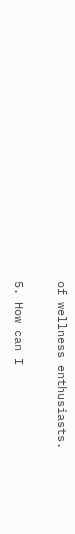of wellness enthusiasts.

5. How can I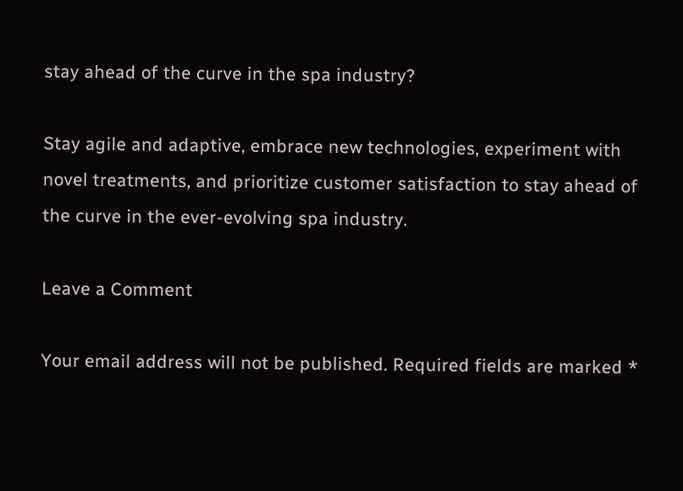stay ahead of the curve in the spa industry?

Stay agile and adaptive, embrace new technologies, experiment with novel treatments, and prioritize customer satisfaction to stay ahead of the curve in the ever-evolving spa industry.

Leave a Comment

Your email address will not be published. Required fields are marked *